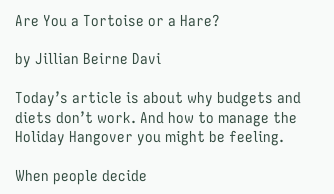Are You a Tortoise or a Hare?

by Jillian Beirne Davi

Today’s article is about why budgets and diets don’t work. And how to manage the Holiday Hangover you might be feeling.

When people decide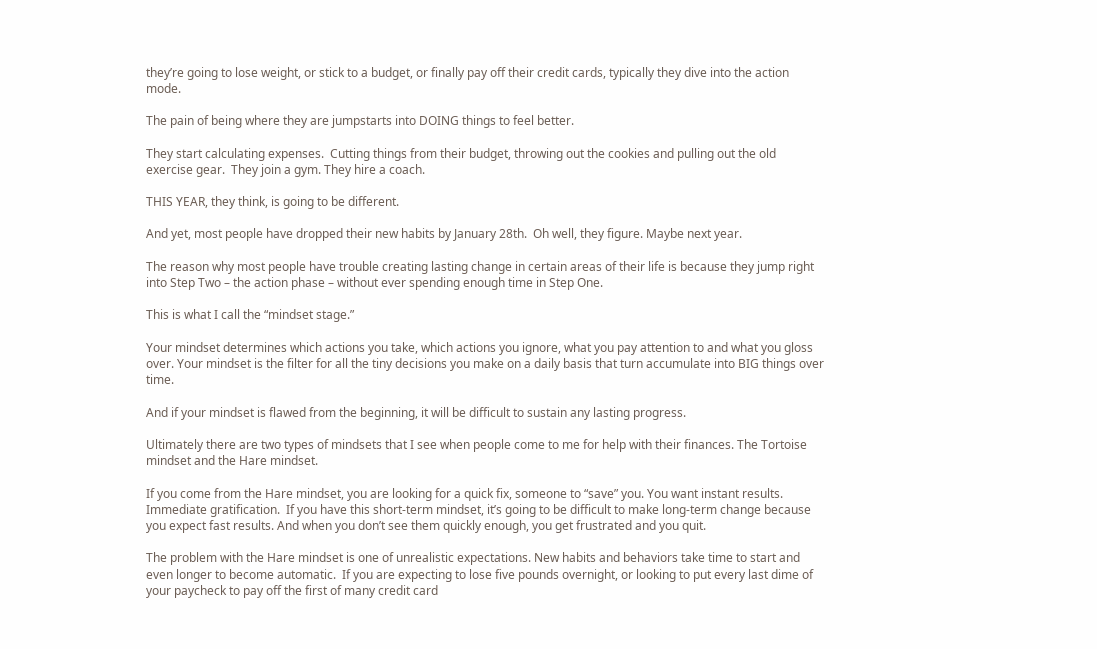they’re going to lose weight, or stick to a budget, or finally pay off their credit cards, typically they dive into the action mode.

The pain of being where they are jumpstarts into DOING things to feel better.

They start calculating expenses.  Cutting things from their budget, throwing out the cookies and pulling out the old exercise gear.  They join a gym. They hire a coach.

THIS YEAR, they think, is going to be different.

And yet, most people have dropped their new habits by January 28th.  Oh well, they figure. Maybe next year.

The reason why most people have trouble creating lasting change in certain areas of their life is because they jump right into Step Two – the action phase – without ever spending enough time in Step One.

This is what I call the “mindset stage.”

Your mindset determines which actions you take, which actions you ignore, what you pay attention to and what you gloss over. Your mindset is the filter for all the tiny decisions you make on a daily basis that turn accumulate into BIG things over time.

And if your mindset is flawed from the beginning, it will be difficult to sustain any lasting progress.

Ultimately there are two types of mindsets that I see when people come to me for help with their finances. The Tortoise mindset and the Hare mindset.

If you come from the Hare mindset, you are looking for a quick fix, someone to “save” you. You want instant results. Immediate gratification.  If you have this short-term mindset, it’s going to be difficult to make long-term change because you expect fast results. And when you don’t see them quickly enough, you get frustrated and you quit.

The problem with the Hare mindset is one of unrealistic expectations. New habits and behaviors take time to start and even longer to become automatic.  If you are expecting to lose five pounds overnight, or looking to put every last dime of your paycheck to pay off the first of many credit card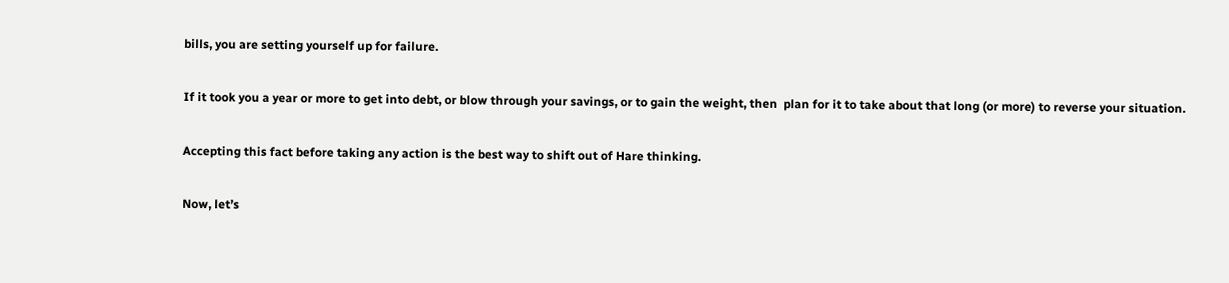bills, you are setting yourself up for failure.

If it took you a year or more to get into debt, or blow through your savings, or to gain the weight, then  plan for it to take about that long (or more) to reverse your situation.

Accepting this fact before taking any action is the best way to shift out of Hare thinking.

Now, let’s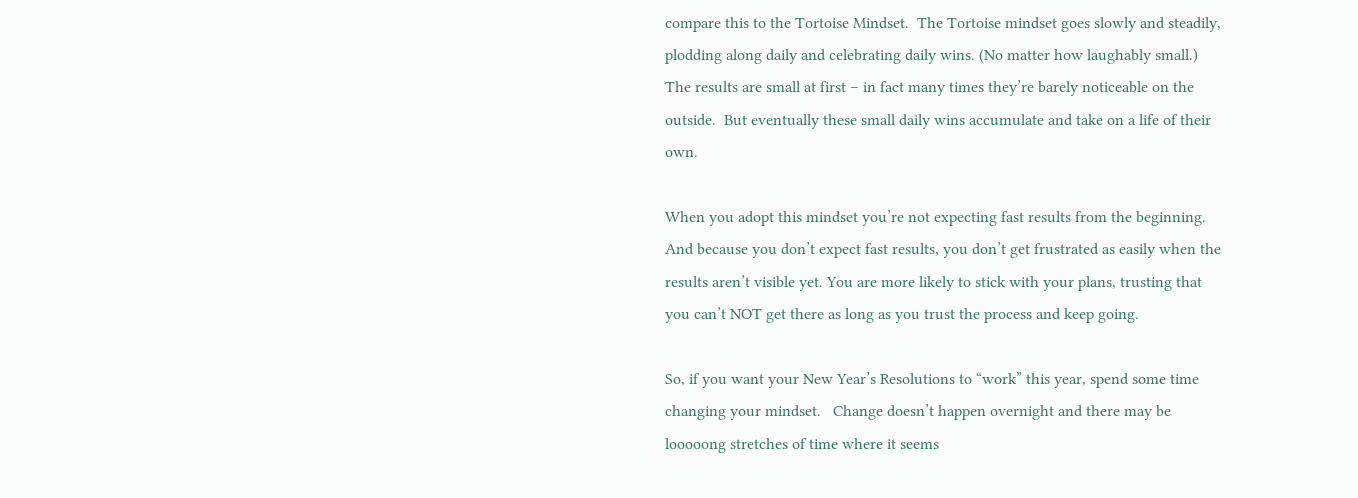compare this to the Tortoise Mindset.  The Tortoise mindset goes slowly and steadily, plodding along daily and celebrating daily wins. (No matter how laughably small.)  The results are small at first – in fact many times they’re barely noticeable on the outside.  But eventually these small daily wins accumulate and take on a life of their own.

When you adopt this mindset you’re not expecting fast results from the beginning.  And because you don’t expect fast results, you don’t get frustrated as easily when the results aren’t visible yet. You are more likely to stick with your plans, trusting that you can’t NOT get there as long as you trust the process and keep going.

So, if you want your New Year’s Resolutions to “work” this year, spend some time changing your mindset.   Change doesn’t happen overnight and there may be looooong stretches of time where it seems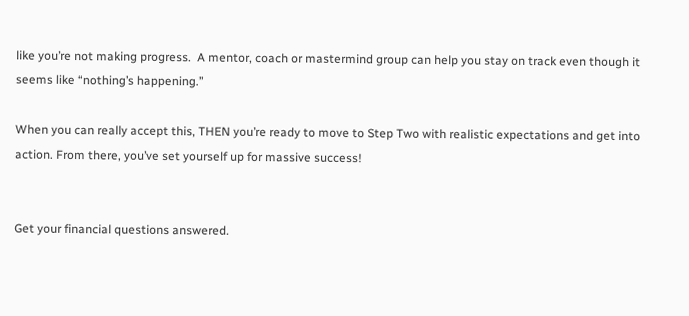like you’re not making progress.  A mentor, coach or mastermind group can help you stay on track even though it seems like “nothing’s happening.”

When you can really accept this, THEN you’re ready to move to Step Two with realistic expectations and get into action. From there, you’ve set yourself up for massive success!


Get your financial questions answered.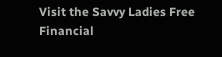Visit the Savvy Ladies Free Financial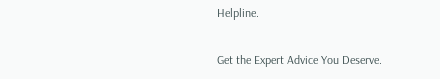Helpline.

Get the Expert Advice You Deserve.